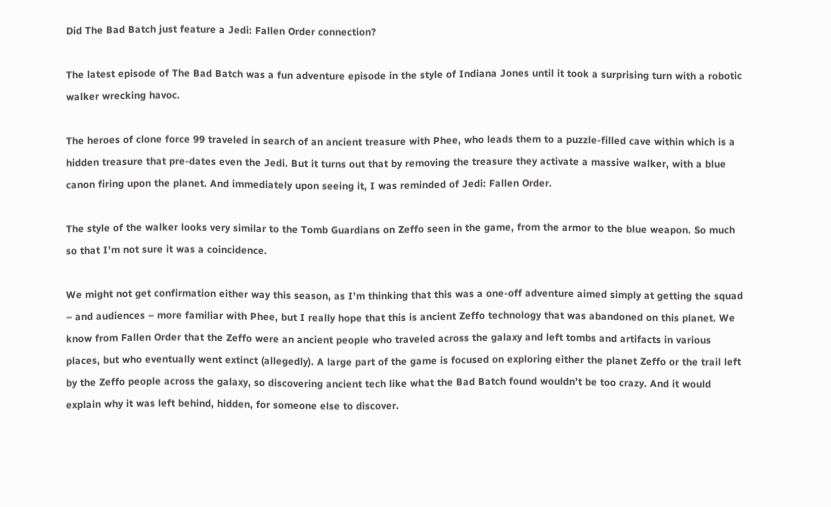Did The Bad Batch just feature a Jedi: Fallen Order connection?

The latest episode of The Bad Batch was a fun adventure episode in the style of Indiana Jones until it took a surprising turn with a robotic walker wrecking havoc.

The heroes of clone force 99 traveled in search of an ancient treasure with Phee, who leads them to a puzzle-filled cave within which is a hidden treasure that pre-dates even the Jedi. But it turns out that by removing the treasure they activate a massive walker, with a blue canon firing upon the planet. And immediately upon seeing it, I was reminded of Jedi: Fallen Order.

The style of the walker looks very similar to the Tomb Guardians on Zeffo seen in the game, from the armor to the blue weapon. So much so that I’m not sure it was a coincidence.

We might not get confirmation either way this season, as I’m thinking that this was a one-off adventure aimed simply at getting the squad – and audiences – more familiar with Phee, but I really hope that this is ancient Zeffo technology that was abandoned on this planet. We know from Fallen Order that the Zeffo were an ancient people who traveled across the galaxy and left tombs and artifacts in various places, but who eventually went extinct (allegedly). A large part of the game is focused on exploring either the planet Zeffo or the trail left by the Zeffo people across the galaxy, so discovering ancient tech like what the Bad Batch found wouldn’t be too crazy. And it would explain why it was left behind, hidden, for someone else to discover.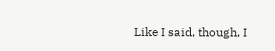Like I said, though, I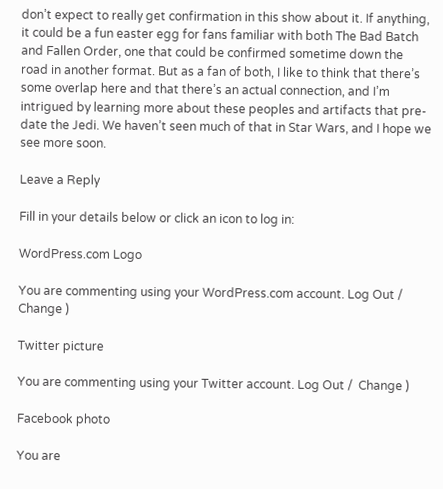don’t expect to really get confirmation in this show about it. If anything, it could be a fun easter egg for fans familiar with both The Bad Batch and Fallen Order, one that could be confirmed sometime down the road in another format. But as a fan of both, I like to think that there’s some overlap here and that there’s an actual connection, and I’m intrigued by learning more about these peoples and artifacts that pre-date the Jedi. We haven’t seen much of that in Star Wars, and I hope we see more soon.

Leave a Reply

Fill in your details below or click an icon to log in:

WordPress.com Logo

You are commenting using your WordPress.com account. Log Out /  Change )

Twitter picture

You are commenting using your Twitter account. Log Out /  Change )

Facebook photo

You are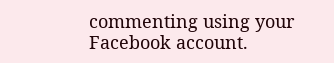commenting using your Facebook account.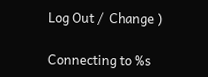Log Out /  Change )

Connecting to %s